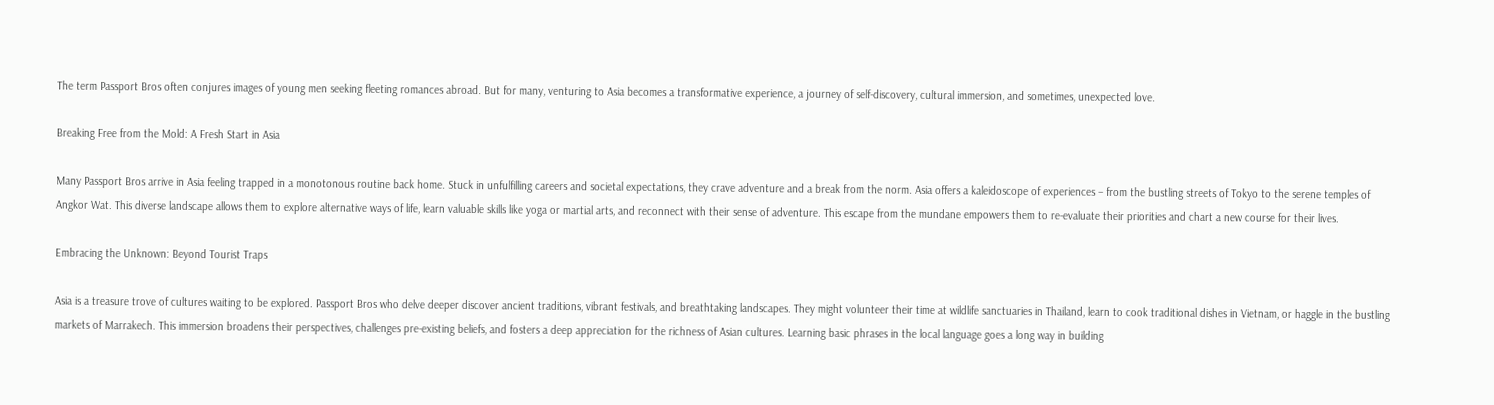The term Passport Bros often conjures images of young men seeking fleeting romances abroad. But for many, venturing to Asia becomes a transformative experience, a journey of self-discovery, cultural immersion, and sometimes, unexpected love.

Breaking Free from the Mold: A Fresh Start in Asia

Many Passport Bros arrive in Asia feeling trapped in a monotonous routine back home. Stuck in unfulfilling careers and societal expectations, they crave adventure and a break from the norm. Asia offers a kaleidoscope of experiences – from the bustling streets of Tokyo to the serene temples of Angkor Wat. This diverse landscape allows them to explore alternative ways of life, learn valuable skills like yoga or martial arts, and reconnect with their sense of adventure. This escape from the mundane empowers them to re-evaluate their priorities and chart a new course for their lives.

Embracing the Unknown: Beyond Tourist Traps

Asia is a treasure trove of cultures waiting to be explored. Passport Bros who delve deeper discover ancient traditions, vibrant festivals, and breathtaking landscapes. They might volunteer their time at wildlife sanctuaries in Thailand, learn to cook traditional dishes in Vietnam, or haggle in the bustling markets of Marrakech. This immersion broadens their perspectives, challenges pre-existing beliefs, and fosters a deep appreciation for the richness of Asian cultures. Learning basic phrases in the local language goes a long way in building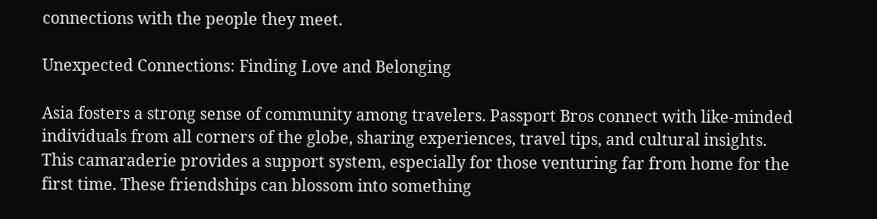connections with the people they meet.

Unexpected Connections: Finding Love and Belonging

Asia fosters a strong sense of community among travelers. Passport Bros connect with like-minded individuals from all corners of the globe, sharing experiences, travel tips, and cultural insights. This camaraderie provides a support system, especially for those venturing far from home for the first time. These friendships can blossom into something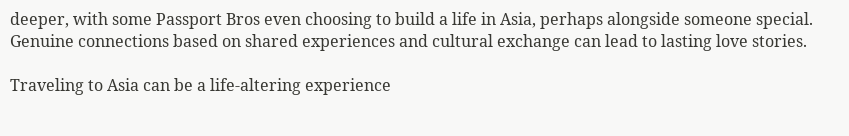deeper, with some Passport Bros even choosing to build a life in Asia, perhaps alongside someone special. Genuine connections based on shared experiences and cultural exchange can lead to lasting love stories.

Traveling to Asia can be a life-altering experience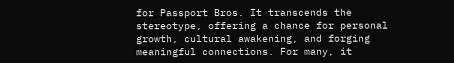for Passport Bros. It transcends the stereotype, offering a chance for personal growth, cultural awakening, and forging meaningful connections. For many, it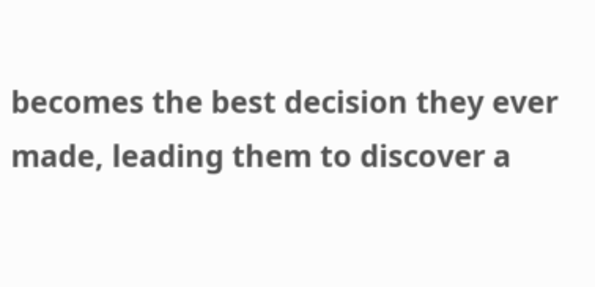becomes the best decision they ever made, leading them to discover a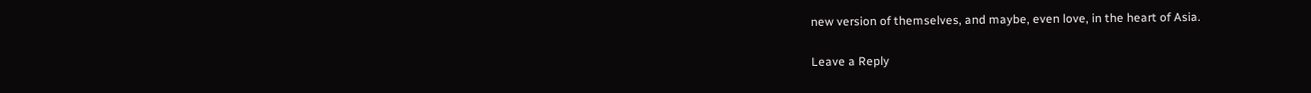new version of themselves, and maybe, even love, in the heart of Asia.

Leave a Reply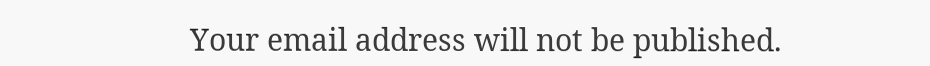Your email address will not be published.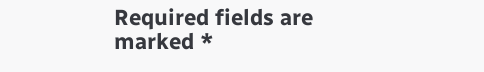Required fields are marked *